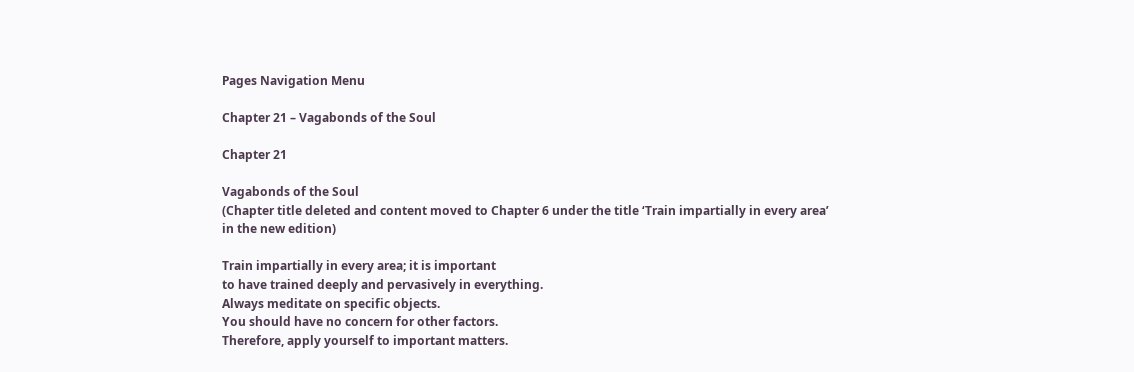Pages Navigation Menu

Chapter 21 – Vagabonds of the Soul

Chapter 21

Vagabonds of the Soul
(Chapter title deleted and content moved to Chapter 6 under the title ‘Train impartially in every area’ in the new edition)

Train impartially in every area; it is important
to have trained deeply and pervasively in everything.
Always meditate on specific objects.
You should have no concern for other factors.
Therefore, apply yourself to important matters.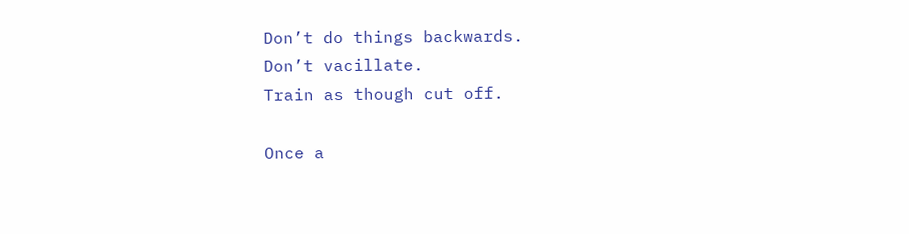Don’t do things backwards.
Don’t vacillate.
Train as though cut off.

Once a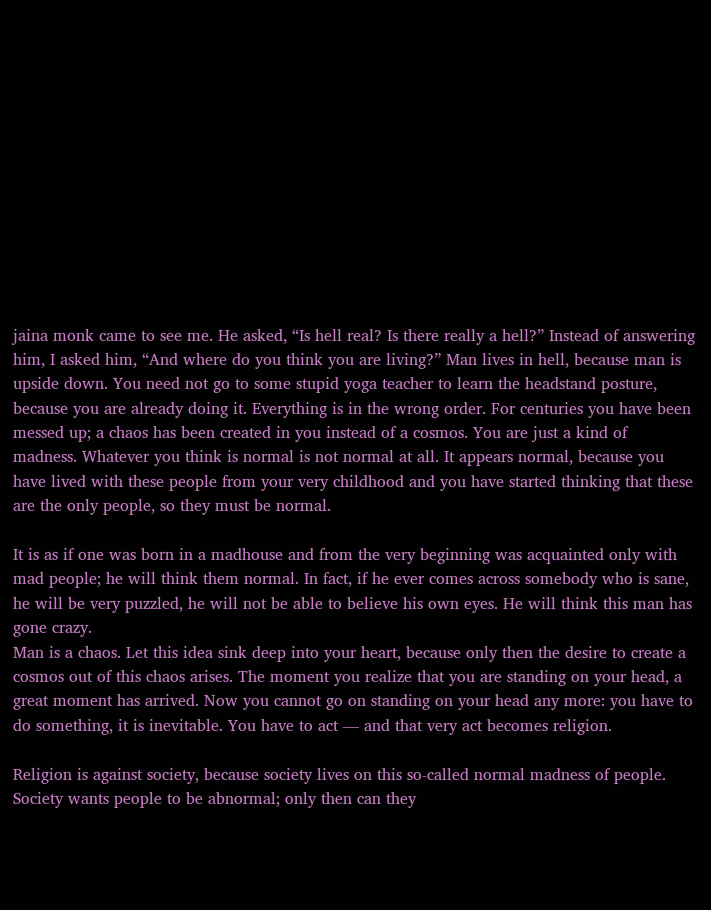jaina monk came to see me. He asked, “Is hell real? Is there really a hell?” Instead of answering him, I asked him, “And where do you think you are living?” Man lives in hell, because man is upside down. You need not go to some stupid yoga teacher to learn the headstand posture, because you are already doing it. Everything is in the wrong order. For centuries you have been messed up; a chaos has been created in you instead of a cosmos. You are just a kind of madness. Whatever you think is normal is not normal at all. It appears normal, because you have lived with these people from your very childhood and you have started thinking that these are the only people, so they must be normal.

It is as if one was born in a madhouse and from the very beginning was acquainted only with mad people; he will think them normal. In fact, if he ever comes across somebody who is sane, he will be very puzzled, he will not be able to believe his own eyes. He will think this man has gone crazy.
Man is a chaos. Let this idea sink deep into your heart, because only then the desire to create a cosmos out of this chaos arises. The moment you realize that you are standing on your head, a great moment has arrived. Now you cannot go on standing on your head any more: you have to do something, it is inevitable. You have to act — and that very act becomes religion.

Religion is against society, because society lives on this so-called normal madness of people. Society wants people to be abnormal; only then can they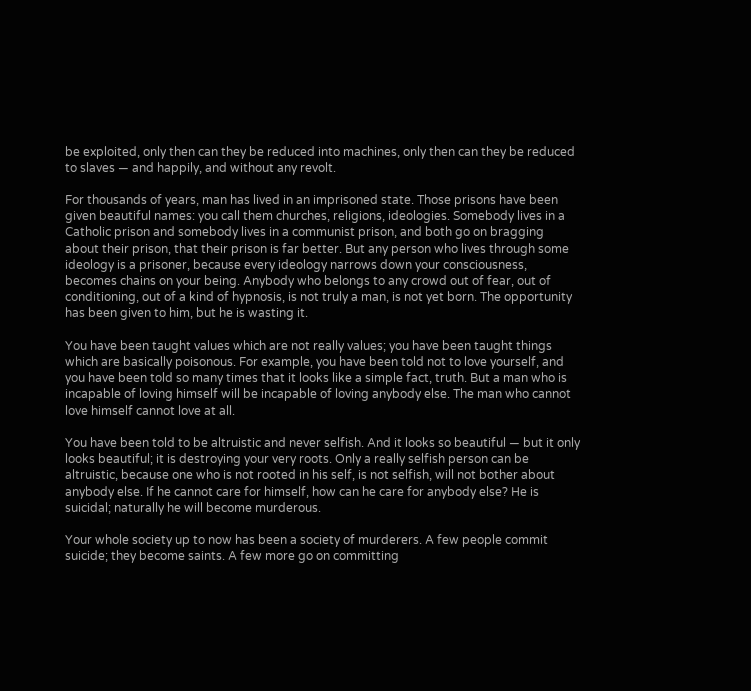be exploited, only then can they be reduced into machines, only then can they be reduced to slaves — and happily, and without any revolt.

For thousands of years, man has lived in an imprisoned state. Those prisons have been given beautiful names: you call them churches, religions, ideologies. Somebody lives in a Catholic prison and somebody lives in a communist prison, and both go on bragging about their prison, that their prison is far better. But any person who lives through some ideology is a prisoner, because every ideology narrows down your consciousness, becomes chains on your being. Anybody who belongs to any crowd out of fear, out of conditioning, out of a kind of hypnosis, is not truly a man, is not yet born. The opportunity has been given to him, but he is wasting it.

You have been taught values which are not really values; you have been taught things which are basically poisonous. For example, you have been told not to love yourself, and you have been told so many times that it looks like a simple fact, truth. But a man who is incapable of loving himself will be incapable of loving anybody else. The man who cannot love himself cannot love at all.

You have been told to be altruistic and never selfish. And it looks so beautiful — but it only looks beautiful; it is destroying your very roots. Only a really selfish person can be altruistic, because one who is not rooted in his self, is not selfish, will not bother about anybody else. If he cannot care for himself, how can he care for anybody else? He is suicidal; naturally he will become murderous.

Your whole society up to now has been a society of murderers. A few people commit suicide; they become saints. A few more go on committing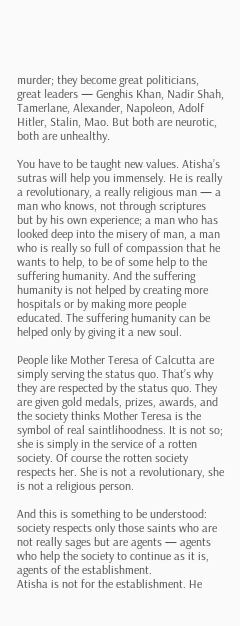murder; they become great politicians, great leaders — Genghis Khan, Nadir Shah, Tamerlane, Alexander, Napoleon, Adolf Hitler, Stalin, Mao. But both are neurotic, both are unhealthy.

You have to be taught new values. Atisha’s sutras will help you immensely. He is really a revolutionary, a really religious man — a man who knows, not through scriptures but by his own experience; a man who has looked deep into the misery of man, a man who is really so full of compassion that he wants to help, to be of some help to the suffering humanity. And the suffering humanity is not helped by creating more hospitals or by making more people educated. The suffering humanity can be helped only by giving it a new soul.

People like Mother Teresa of Calcutta are simply serving the status quo. That’s why they are respected by the status quo. They are given gold medals, prizes, awards, and the society thinks Mother Teresa is the symbol of real saintlihoodness. It is not so; she is simply in the service of a rotten society. Of course the rotten society respects her. She is not a revolutionary, she is not a religious person.

And this is something to be understood: society respects only those saints who are not really sages but are agents — agents who help the society to continue as it is, agents of the establishment.
Atisha is not for the establishment. He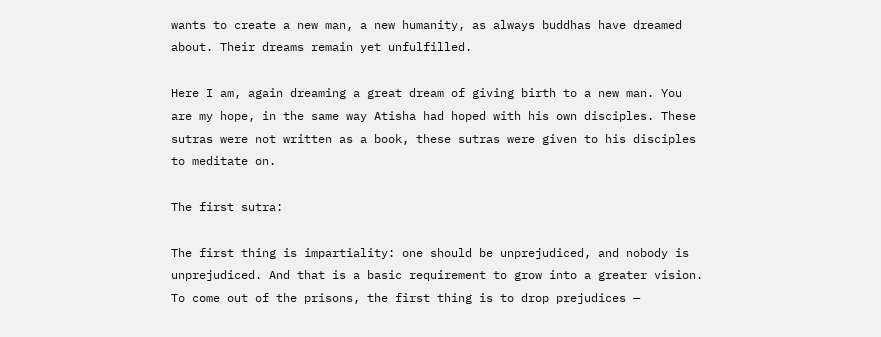wants to create a new man, a new humanity, as always buddhas have dreamed about. Their dreams remain yet unfulfilled.

Here I am, again dreaming a great dream of giving birth to a new man. You are my hope, in the same way Atisha had hoped with his own disciples. These sutras were not written as a book, these sutras were given to his disciples to meditate on.

The first sutra:

The first thing is impartiality: one should be unprejudiced, and nobody is unprejudiced. And that is a basic requirement to grow into a greater vision. To come out of the prisons, the first thing is to drop prejudices —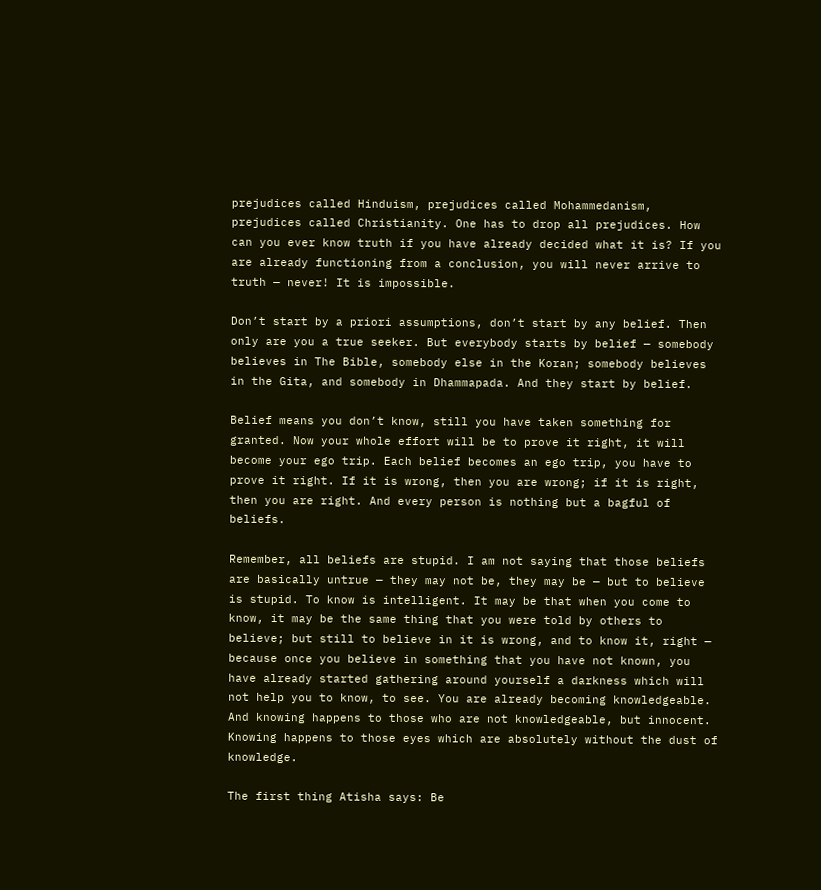prejudices called Hinduism, prejudices called Mohammedanism, prejudices called Christianity. One has to drop all prejudices. How can you ever know truth if you have already decided what it is? If you are already functioning from a conclusion, you will never arrive to truth — never! It is impossible.

Don’t start by a priori assumptions, don’t start by any belief. Then only are you a true seeker. But everybody starts by belief — somebody believes in The Bible, somebody else in the Koran; somebody believes in the Gita, and somebody in Dhammapada. And they start by belief.

Belief means you don’t know, still you have taken something for granted. Now your whole effort will be to prove it right, it will become your ego trip. Each belief becomes an ego trip, you have to prove it right. If it is wrong, then you are wrong; if it is right, then you are right. And every person is nothing but a bagful of beliefs.

Remember, all beliefs are stupid. I am not saying that those beliefs are basically untrue — they may not be, they may be — but to believe is stupid. To know is intelligent. It may be that when you come to know, it may be the same thing that you were told by others to believe; but still to believe in it is wrong, and to know it, right — because once you believe in something that you have not known, you have already started gathering around yourself a darkness which will not help you to know, to see. You are already becoming knowledgeable. And knowing happens to those who are not knowledgeable, but innocent. Knowing happens to those eyes which are absolutely without the dust of knowledge.

The first thing Atisha says: Be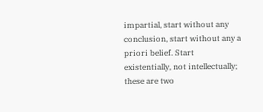impartial, start without any conclusion, start without any a priori belief. Start existentially, not intellectually; these are two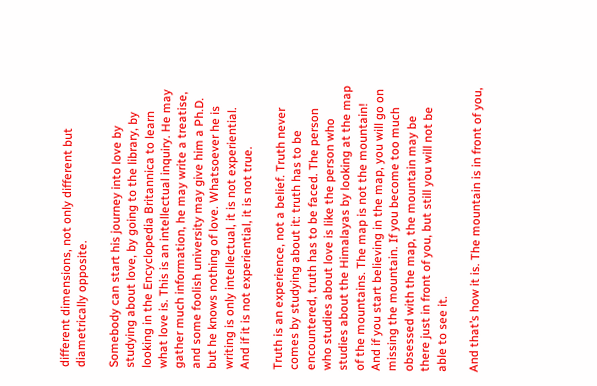different dimensions, not only different but diametrically opposite.

Somebody can start his journey into love by studying about love, by going to the library, by looking in the Encyclopedia Britannica to learn what love is. This is an intellectual inquiry. He may gather much information, he may write a treatise, and some foolish university may give him a Ph.D. but he knows nothing of love. Whatsoever he is writing is only intellectual, it is not experiential. And if it is not experiential, it is not true.

Truth is an experience, not a belief. Truth never comes by studying about it: truth has to be encountered, truth has to be faced. The person who studies about love is like the person who studies about the Himalayas by looking at the map of the mountains. The map is not the mountain! And if you start believing in the map, you will go on missing the mountain. If you become too much obsessed with the map, the mountain may be there just in front of you, but still you will not be able to see it.

And that’s how it is. The mountain is in front of you,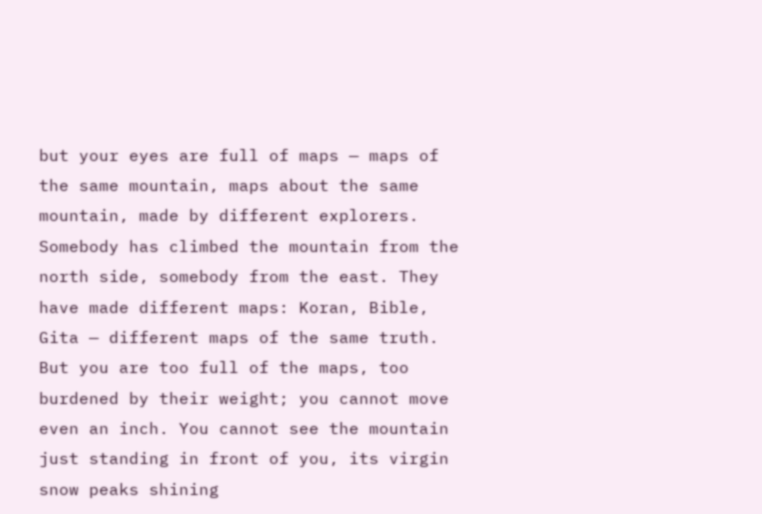but your eyes are full of maps — maps of the same mountain, maps about the same mountain, made by different explorers. Somebody has climbed the mountain from the north side, somebody from the east. They have made different maps: Koran, Bible, Gita — different maps of the same truth. But you are too full of the maps, too burdened by their weight; you cannot move even an inch. You cannot see the mountain just standing in front of you, its virgin snow peaks shining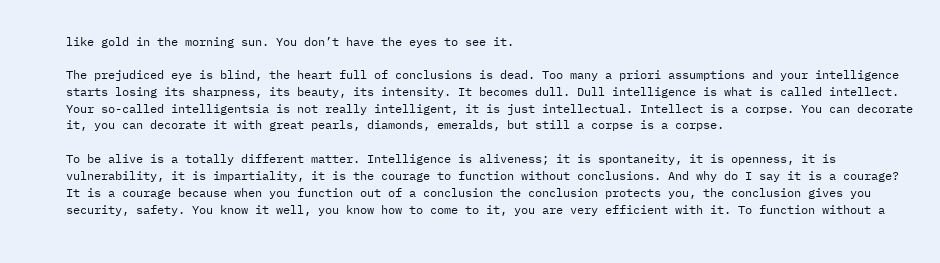like gold in the morning sun. You don’t have the eyes to see it.

The prejudiced eye is blind, the heart full of conclusions is dead. Too many a priori assumptions and your intelligence starts losing its sharpness, its beauty, its intensity. It becomes dull. Dull intelligence is what is called intellect. Your so-called intelligentsia is not really intelligent, it is just intellectual. Intellect is a corpse. You can decorate it, you can decorate it with great pearls, diamonds, emeralds, but still a corpse is a corpse.

To be alive is a totally different matter. Intelligence is aliveness; it is spontaneity, it is openness, it is vulnerability, it is impartiality, it is the courage to function without conclusions. And why do I say it is a courage? It is a courage because when you function out of a conclusion the conclusion protects you, the conclusion gives you security, safety. You know it well, you know how to come to it, you are very efficient with it. To function without a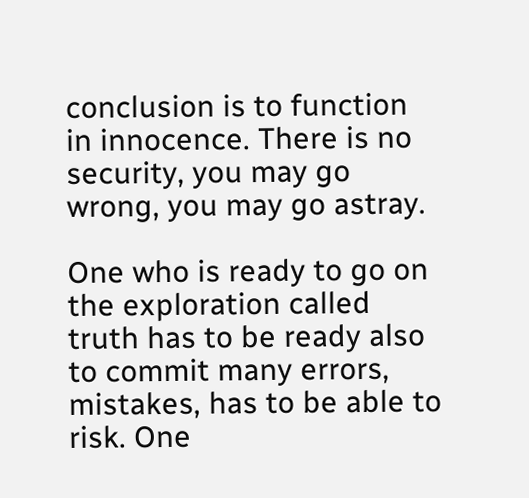conclusion is to function in innocence. There is no security, you may go wrong, you may go astray.

One who is ready to go on the exploration called truth has to be ready also to commit many errors, mistakes, has to be able to risk. One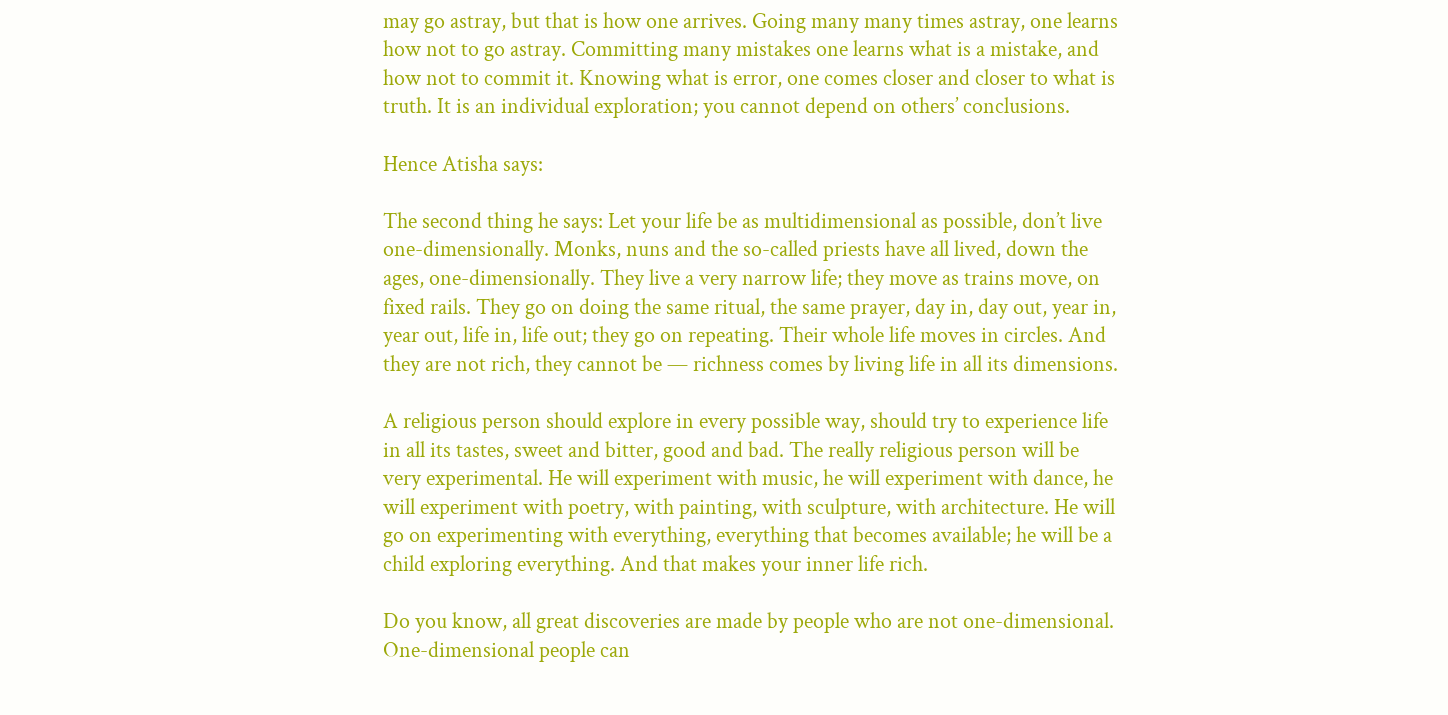may go astray, but that is how one arrives. Going many many times astray, one learns how not to go astray. Committing many mistakes one learns what is a mistake, and how not to commit it. Knowing what is error, one comes closer and closer to what is truth. It is an individual exploration; you cannot depend on others’ conclusions.

Hence Atisha says:

The second thing he says: Let your life be as multidimensional as possible, don’t live one-dimensionally. Monks, nuns and the so-called priests have all lived, down the ages, one-dimensionally. They live a very narrow life; they move as trains move, on fixed rails. They go on doing the same ritual, the same prayer, day in, day out, year in, year out, life in, life out; they go on repeating. Their whole life moves in circles. And they are not rich, they cannot be — richness comes by living life in all its dimensions.

A religious person should explore in every possible way, should try to experience life in all its tastes, sweet and bitter, good and bad. The really religious person will be very experimental. He will experiment with music, he will experiment with dance, he will experiment with poetry, with painting, with sculpture, with architecture. He will go on experimenting with everything, everything that becomes available; he will be a child exploring everything. And that makes your inner life rich.

Do you know, all great discoveries are made by people who are not one-dimensional. One-dimensional people can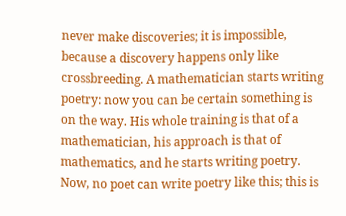never make discoveries; it is impossible, because a discovery happens only like crossbreeding. A mathematician starts writing poetry: now you can be certain something is on the way. His whole training is that of a mathematician, his approach is that of mathematics, and he starts writing poetry. Now, no poet can write poetry like this; this is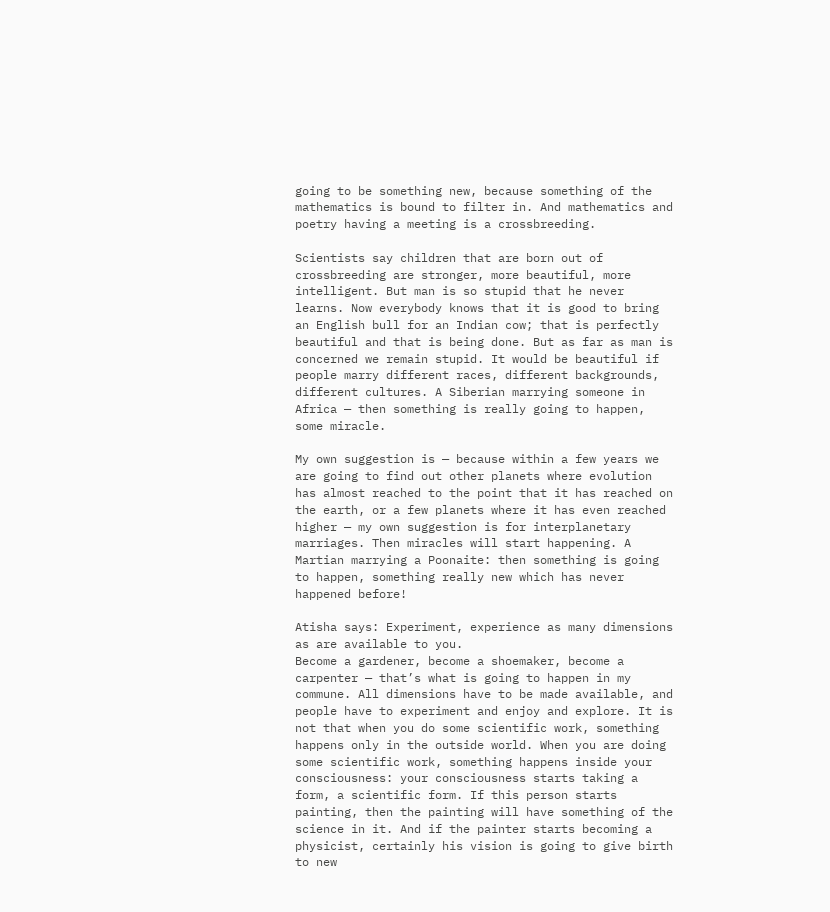going to be something new, because something of the mathematics is bound to filter in. And mathematics and poetry having a meeting is a crossbreeding.

Scientists say children that are born out of crossbreeding are stronger, more beautiful, more intelligent. But man is so stupid that he never learns. Now everybody knows that it is good to bring an English bull for an Indian cow; that is perfectly beautiful and that is being done. But as far as man is concerned we remain stupid. It would be beautiful if people marry different races, different backgrounds, different cultures. A Siberian marrying someone in Africa — then something is really going to happen, some miracle.

My own suggestion is — because within a few years we are going to find out other planets where evolution has almost reached to the point that it has reached on the earth, or a few planets where it has even reached higher — my own suggestion is for interplanetary marriages. Then miracles will start happening. A Martian marrying a Poonaite: then something is going to happen, something really new which has never happened before!

Atisha says: Experiment, experience as many dimensions as are available to you.
Become a gardener, become a shoemaker, become a carpenter — that’s what is going to happen in my commune. All dimensions have to be made available, and people have to experiment and enjoy and explore. It is not that when you do some scientific work, something happens only in the outside world. When you are doing some scientific work, something happens inside your consciousness: your consciousness starts taking a form, a scientific form. If this person starts painting, then the painting will have something of the science in it. And if the painter starts becoming a physicist, certainly his vision is going to give birth to new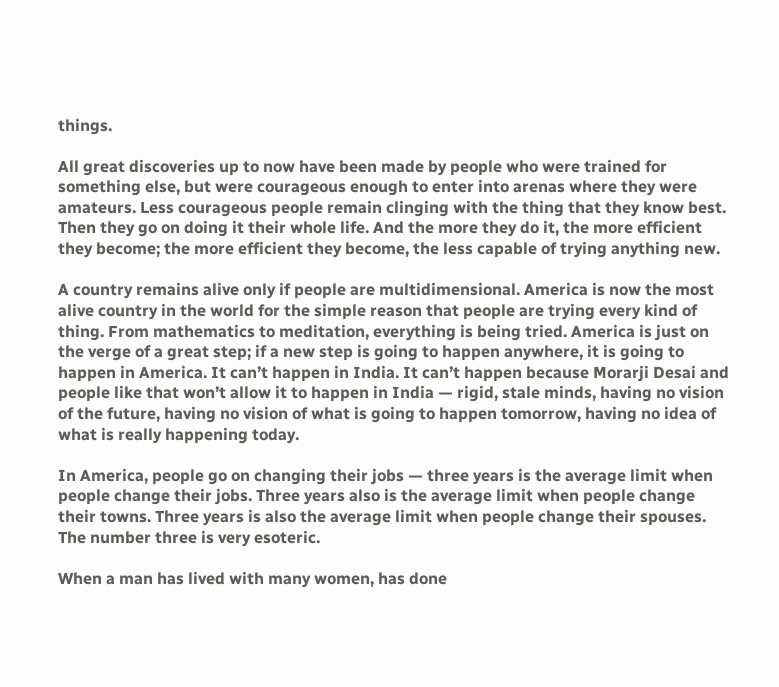things.

All great discoveries up to now have been made by people who were trained for something else, but were courageous enough to enter into arenas where they were amateurs. Less courageous people remain clinging with the thing that they know best. Then they go on doing it their whole life. And the more they do it, the more efficient they become; the more efficient they become, the less capable of trying anything new.

A country remains alive only if people are multidimensional. America is now the most alive country in the world for the simple reason that people are trying every kind of thing. From mathematics to meditation, everything is being tried. America is just on the verge of a great step; if a new step is going to happen anywhere, it is going to happen in America. It can’t happen in India. It can’t happen because Morarji Desai and people like that won’t allow it to happen in India — rigid, stale minds, having no vision of the future, having no vision of what is going to happen tomorrow, having no idea of what is really happening today.

In America, people go on changing their jobs — three years is the average limit when people change their jobs. Three years also is the average limit when people change their towns. Three years is also the average limit when people change their spouses. The number three is very esoteric.

When a man has lived with many women, has done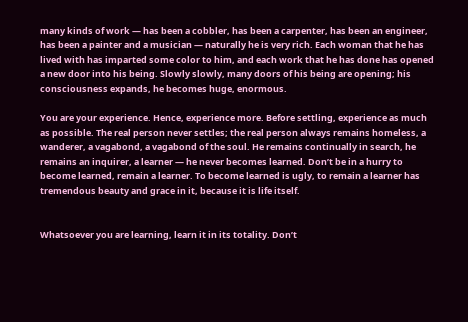many kinds of work — has been a cobbler, has been a carpenter, has been an engineer, has been a painter and a musician — naturally he is very rich. Each woman that he has lived with has imparted some color to him, and each work that he has done has opened a new door into his being. Slowly slowly, many doors of his being are opening; his consciousness expands, he becomes huge, enormous.

You are your experience. Hence, experience more. Before settling, experience as much as possible. The real person never settles; the real person always remains homeless, a wanderer, a vagabond, a vagabond of the soul. He remains continually in search, he remains an inquirer, a learner — he never becomes learned. Don’t be in a hurry to become learned, remain a learner. To become learned is ugly, to remain a learner has tremendous beauty and grace in it, because it is life itself.


Whatsoever you are learning, learn it in its totality. Don’t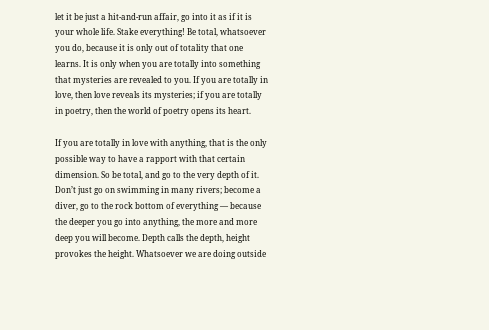let it be just a hit-and-run affair, go into it as if it is your whole life. Stake everything! Be total, whatsoever you do, because it is only out of totality that one learns. It is only when you are totally into something that mysteries are revealed to you. If you are totally in love, then love reveals its mysteries; if you are totally in poetry, then the world of poetry opens its heart.

If you are totally in love with anything, that is the only possible way to have a rapport with that certain dimension. So be total, and go to the very depth of it. Don’t just go on swimming in many rivers; become a diver, go to the rock bottom of everything — because the deeper you go into anything, the more and more deep you will become. Depth calls the depth, height provokes the height. Whatsoever we are doing outside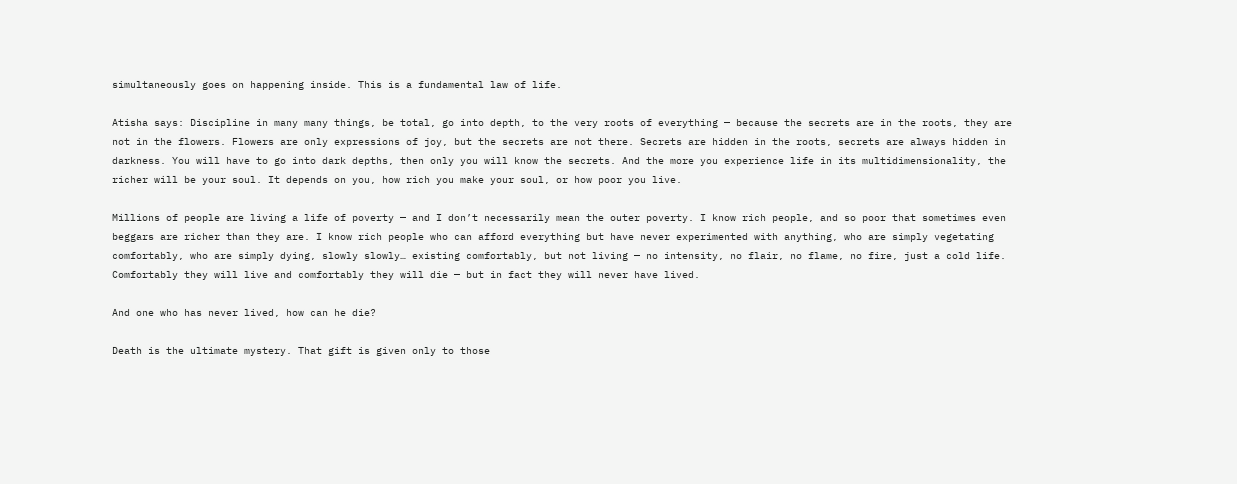simultaneously goes on happening inside. This is a fundamental law of life.

Atisha says: Discipline in many many things, be total, go into depth, to the very roots of everything — because the secrets are in the roots, they are not in the flowers. Flowers are only expressions of joy, but the secrets are not there. Secrets are hidden in the roots, secrets are always hidden in darkness. You will have to go into dark depths, then only you will know the secrets. And the more you experience life in its multidimensionality, the richer will be your soul. It depends on you, how rich you make your soul, or how poor you live.

Millions of people are living a life of poverty — and I don’t necessarily mean the outer poverty. I know rich people, and so poor that sometimes even beggars are richer than they are. I know rich people who can afford everything but have never experimented with anything, who are simply vegetating comfortably, who are simply dying, slowly slowly… existing comfortably, but not living — no intensity, no flair, no flame, no fire, just a cold life. Comfortably they will live and comfortably they will die — but in fact they will never have lived.

And one who has never lived, how can he die?

Death is the ultimate mystery. That gift is given only to those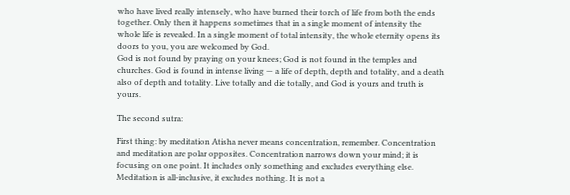who have lived really intensely, who have burned their torch of life from both the ends together. Only then it happens sometimes that in a single moment of intensity the whole life is revealed. In a single moment of total intensity, the whole eternity opens its doors to you, you are welcomed by God.
God is not found by praying on your knees; God is not found in the temples and churches. God is found in intense living — a life of depth, depth and totality, and a death also of depth and totality. Live totally and die totally, and God is yours and truth is yours.

The second sutra:

First thing: by meditation Atisha never means concentration, remember. Concentration and meditation are polar opposites. Concentration narrows down your mind; it is focusing on one point. It includes only something and excludes everything else. Meditation is all-inclusive, it excludes nothing. It is not a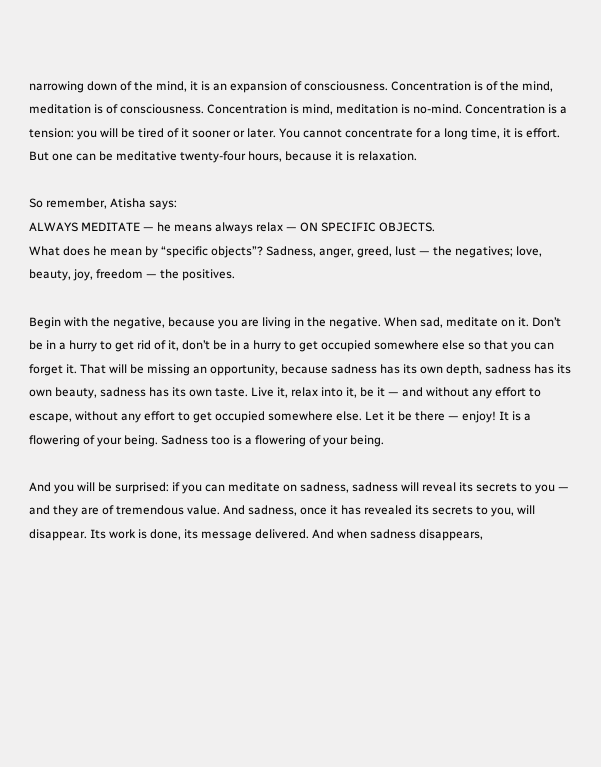narrowing down of the mind, it is an expansion of consciousness. Concentration is of the mind, meditation is of consciousness. Concentration is mind, meditation is no-mind. Concentration is a tension: you will be tired of it sooner or later. You cannot concentrate for a long time, it is effort. But one can be meditative twenty-four hours, because it is relaxation.

So remember, Atisha says:
ALWAYS MEDITATE — he means always relax — ON SPECIFIC OBJECTS.
What does he mean by “specific objects”? Sadness, anger, greed, lust — the negatives; love, beauty, joy, freedom — the positives.

Begin with the negative, because you are living in the negative. When sad, meditate on it. Don’t be in a hurry to get rid of it, don’t be in a hurry to get occupied somewhere else so that you can forget it. That will be missing an opportunity, because sadness has its own depth, sadness has its own beauty, sadness has its own taste. Live it, relax into it, be it — and without any effort to escape, without any effort to get occupied somewhere else. Let it be there — enjoy! It is a flowering of your being. Sadness too is a flowering of your being.

And you will be surprised: if you can meditate on sadness, sadness will reveal its secrets to you — and they are of tremendous value. And sadness, once it has revealed its secrets to you, will disappear. Its work is done, its message delivered. And when sadness disappears,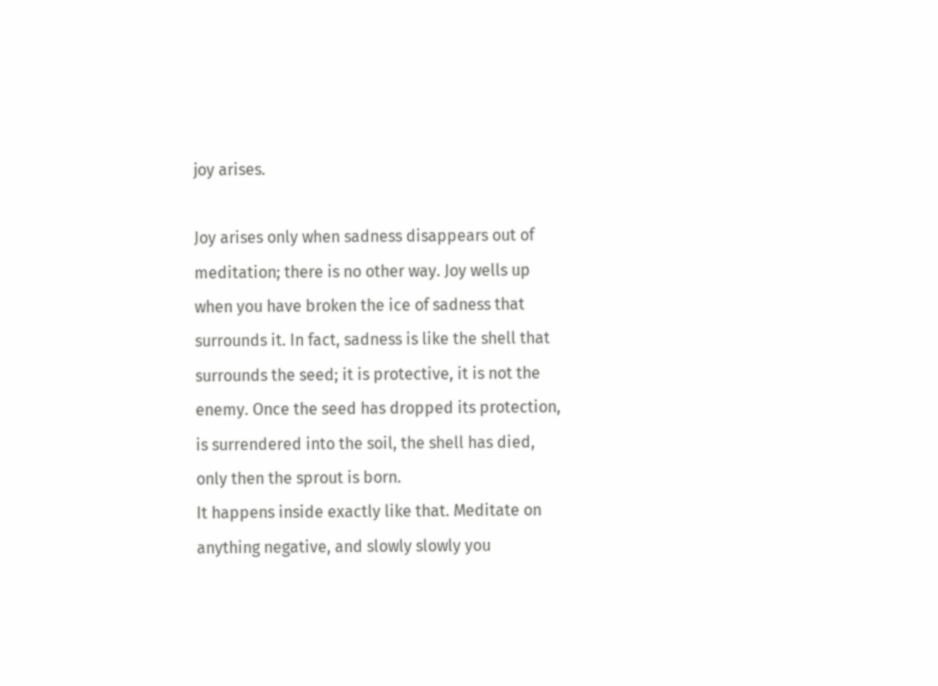joy arises.

Joy arises only when sadness disappears out of meditation; there is no other way. Joy wells up when you have broken the ice of sadness that surrounds it. In fact, sadness is like the shell that surrounds the seed; it is protective, it is not the enemy. Once the seed has dropped its protection, is surrendered into the soil, the shell has died, only then the sprout is born.
It happens inside exactly like that. Meditate on anything negative, and slowly slowly you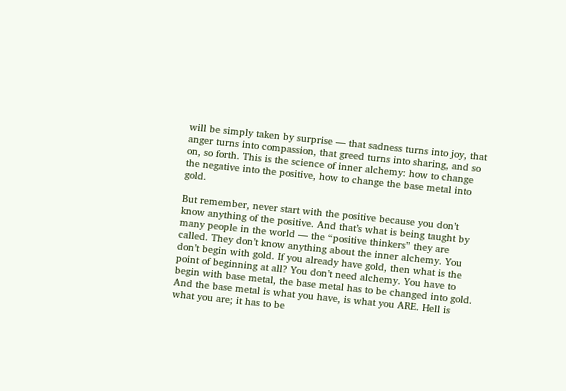will be simply taken by surprise — that sadness turns into joy, that anger turns into compassion, that greed turns into sharing, and so on, so forth. This is the science of inner alchemy: how to change the negative into the positive, how to change the base metal into gold.

But remember, never start with the positive because you don’t know anything of the positive. And that’s what is being taught by many people in the world — the “positive thinkers” they are called. They don’t know anything about the inner alchemy. You don’t begin with gold. If you already have gold, then what is the point of beginning at all? You don’t need alchemy. You have to begin with base metal, the base metal has to be changed into gold. And the base metal is what you have, is what you ARE. Hell is what you are; it has to be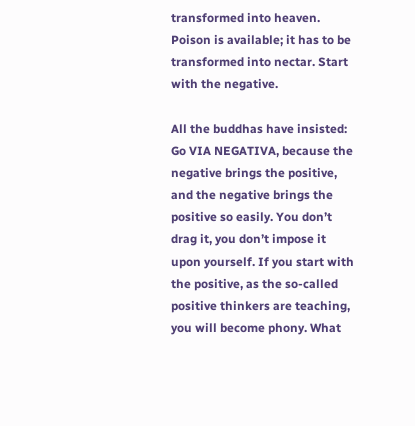transformed into heaven. Poison is available; it has to be transformed into nectar. Start with the negative.

All the buddhas have insisted: Go VIA NEGATIVA, because the negative brings the positive, and the negative brings the positive so easily. You don’t drag it, you don’t impose it upon yourself. If you start with the positive, as the so-called positive thinkers are teaching, you will become phony. What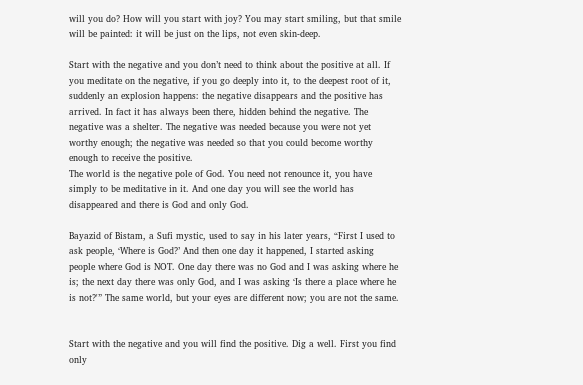will you do? How will you start with joy? You may start smiling, but that smile will be painted: it will be just on the lips, not even skin-deep.

Start with the negative and you don’t need to think about the positive at all. If you meditate on the negative, if you go deeply into it, to the deepest root of it, suddenly an explosion happens: the negative disappears and the positive has arrived. In fact it has always been there, hidden behind the negative. The negative was a shelter. The negative was needed because you were not yet worthy enough; the negative was needed so that you could become worthy enough to receive the positive.
The world is the negative pole of God. You need not renounce it, you have simply to be meditative in it. And one day you will see the world has disappeared and there is God and only God.

Bayazid of Bistam, a Sufi mystic, used to say in his later years, “First I used to ask people, ‘Where is God?’ And then one day it happened, I started asking people where God is NOT. One day there was no God and I was asking where he is; the next day there was only God, and I was asking ‘Is there a place where he is not?'” The same world, but your eyes are different now; you are not the same.


Start with the negative and you will find the positive. Dig a well. First you find only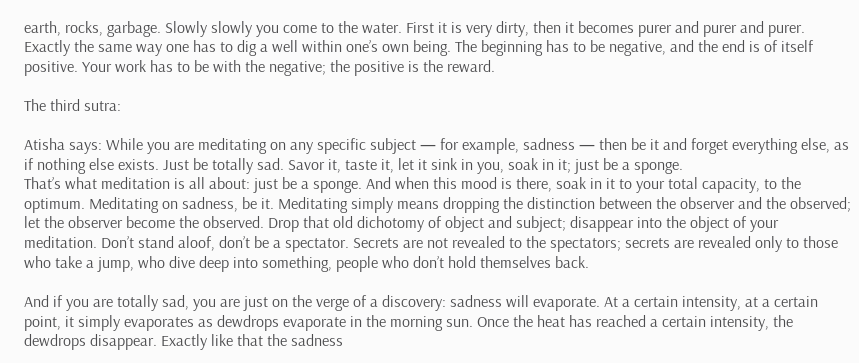earth, rocks, garbage. Slowly slowly you come to the water. First it is very dirty, then it becomes purer and purer and purer. Exactly the same way one has to dig a well within one’s own being. The beginning has to be negative, and the end is of itself positive. Your work has to be with the negative; the positive is the reward.

The third sutra:

Atisha says: While you are meditating on any specific subject — for example, sadness — then be it and forget everything else, as if nothing else exists. Just be totally sad. Savor it, taste it, let it sink in you, soak in it; just be a sponge.
That’s what meditation is all about: just be a sponge. And when this mood is there, soak in it to your total capacity, to the optimum. Meditating on sadness, be it. Meditating simply means dropping the distinction between the observer and the observed; let the observer become the observed. Drop that old dichotomy of object and subject; disappear into the object of your meditation. Don’t stand aloof, don’t be a spectator. Secrets are not revealed to the spectators; secrets are revealed only to those who take a jump, who dive deep into something, people who don’t hold themselves back.

And if you are totally sad, you are just on the verge of a discovery: sadness will evaporate. At a certain intensity, at a certain point, it simply evaporates as dewdrops evaporate in the morning sun. Once the heat has reached a certain intensity, the dewdrops disappear. Exactly like that the sadness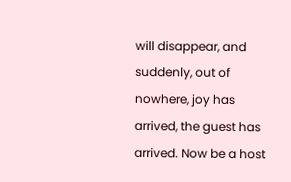will disappear, and suddenly, out of nowhere, joy has arrived, the guest has arrived. Now be a host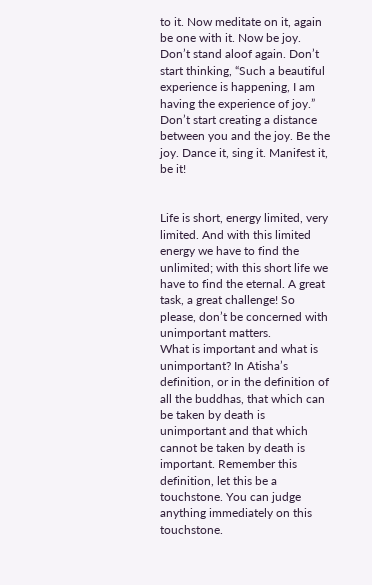to it. Now meditate on it, again be one with it. Now be joy. Don’t stand aloof again. Don’t start thinking, “Such a beautiful experience is happening, I am having the experience of joy.” Don’t start creating a distance between you and the joy. Be the joy. Dance it, sing it. Manifest it, be it!


Life is short, energy limited, very limited. And with this limited energy we have to find the unlimited; with this short life we have to find the eternal. A great task, a great challenge! So please, don’t be concerned with unimportant matters.
What is important and what is unimportant? In Atisha’s definition, or in the definition of all the buddhas, that which can be taken by death is unimportant and that which cannot be taken by death is important. Remember this definition, let this be a touchstone. You can judge anything immediately on this touchstone.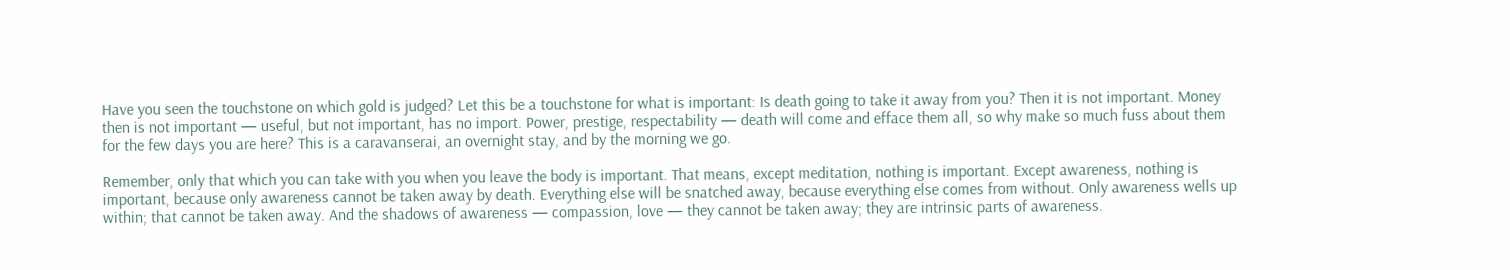Have you seen the touchstone on which gold is judged? Let this be a touchstone for what is important: Is death going to take it away from you? Then it is not important. Money then is not important — useful, but not important, has no import. Power, prestige, respectability — death will come and efface them all, so why make so much fuss about them for the few days you are here? This is a caravanserai, an overnight stay, and by the morning we go.

Remember, only that which you can take with you when you leave the body is important. That means, except meditation, nothing is important. Except awareness, nothing is important, because only awareness cannot be taken away by death. Everything else will be snatched away, because everything else comes from without. Only awareness wells up within; that cannot be taken away. And the shadows of awareness — compassion, love — they cannot be taken away; they are intrinsic parts of awareness.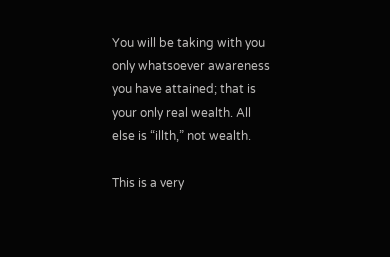You will be taking with you only whatsoever awareness you have attained; that is your only real wealth. All else is “illth,” not wealth.

This is a very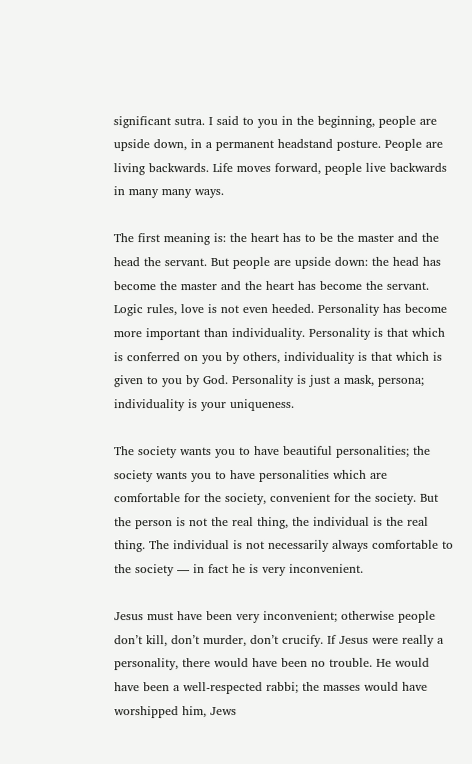significant sutra. I said to you in the beginning, people are upside down, in a permanent headstand posture. People are living backwards. Life moves forward, people live backwards in many many ways.

The first meaning is: the heart has to be the master and the head the servant. But people are upside down: the head has become the master and the heart has become the servant. Logic rules, love is not even heeded. Personality has become more important than individuality. Personality is that which is conferred on you by others, individuality is that which is given to you by God. Personality is just a mask, persona; individuality is your uniqueness.

The society wants you to have beautiful personalities; the society wants you to have personalities which are comfortable for the society, convenient for the society. But the person is not the real thing, the individual is the real thing. The individual is not necessarily always comfortable to the society — in fact he is very inconvenient.

Jesus must have been very inconvenient; otherwise people don’t kill, don’t murder, don’t crucify. If Jesus were really a personality, there would have been no trouble. He would have been a well-respected rabbi; the masses would have worshipped him, Jews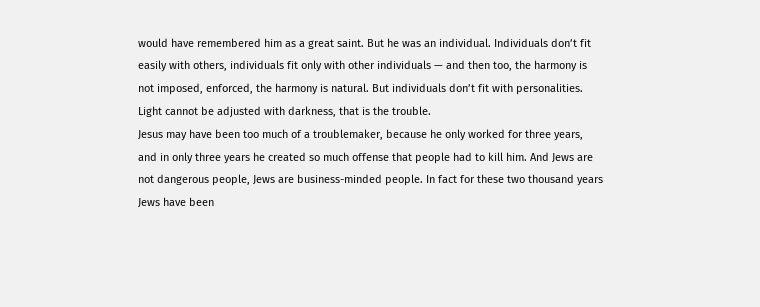would have remembered him as a great saint. But he was an individual. Individuals don’t fit easily with others, individuals fit only with other individuals — and then too, the harmony is not imposed, enforced, the harmony is natural. But individuals don’t fit with personalities. Light cannot be adjusted with darkness, that is the trouble.
Jesus may have been too much of a troublemaker, because he only worked for three years, and in only three years he created so much offense that people had to kill him. And Jews are not dangerous people, Jews are business-minded people. In fact for these two thousand years Jews have been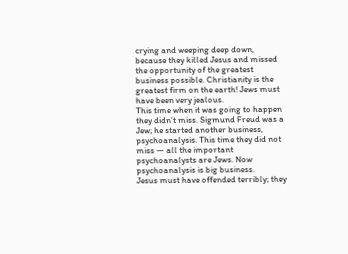crying and weeping deep down, because they killed Jesus and missed the opportunity of the greatest business possible. Christianity is the greatest firm on the earth! Jews must have been very jealous.
This time when it was going to happen they didn’t miss. Sigmund Freud was a Jew; he started another business,
psychoanalysis. This time they did not miss — all the important psychoanalysts are Jews. Now psychoanalysis is big business.
Jesus must have offended terribly; they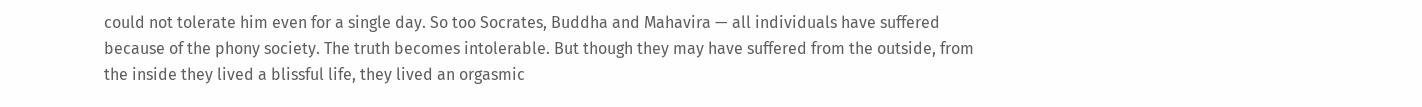could not tolerate him even for a single day. So too Socrates, Buddha and Mahavira — all individuals have suffered because of the phony society. The truth becomes intolerable. But though they may have suffered from the outside, from the inside they lived a blissful life, they lived an orgasmic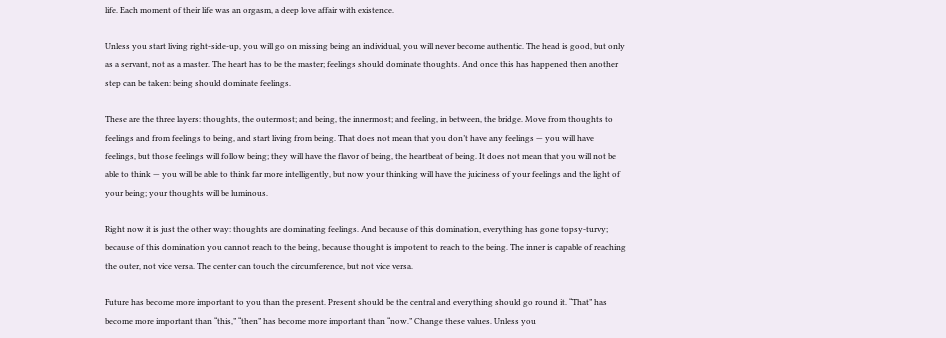life. Each moment of their life was an orgasm, a deep love affair with existence.

Unless you start living right-side-up, you will go on missing being an individual, you will never become authentic. The head is good, but only as a servant, not as a master. The heart has to be the master; feelings should dominate thoughts. And once this has happened then another step can be taken: being should dominate feelings.

These are the three layers: thoughts, the outermost; and being, the innermost; and feeling, in between, the bridge. Move from thoughts to feelings and from feelings to being, and start living from being. That does not mean that you don’t have any feelings — you will have feelings, but those feelings will follow being; they will have the flavor of being, the heartbeat of being. It does not mean that you will not be able to think — you will be able to think far more intelligently, but now your thinking will have the juiciness of your feelings and the light of your being; your thoughts will be luminous.

Right now it is just the other way: thoughts are dominating feelings. And because of this domination, everything has gone topsy-turvy; because of this domination you cannot reach to the being, because thought is impotent to reach to the being. The inner is capable of reaching the outer, not vice versa. The center can touch the circumference, but not vice versa.

Future has become more important to you than the present. Present should be the central and everything should go round it. “That” has become more important than “this,” “then” has become more important than “now.” Change these values. Unless you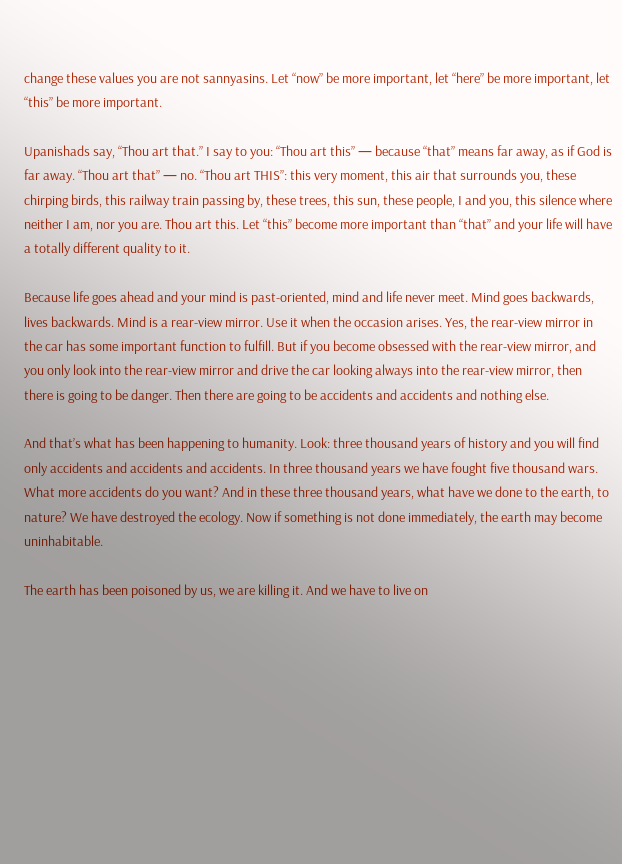change these values you are not sannyasins. Let “now” be more important, let “here” be more important, let “this” be more important.

Upanishads say, “Thou art that.” I say to you: “Thou art this” — because “that” means far away, as if God is far away. “Thou art that” — no. “Thou art THIS”: this very moment, this air that surrounds you, these chirping birds, this railway train passing by, these trees, this sun, these people, I and you, this silence where neither I am, nor you are. Thou art this. Let “this” become more important than “that” and your life will have a totally different quality to it.

Because life goes ahead and your mind is past-oriented, mind and life never meet. Mind goes backwards, lives backwards. Mind is a rear-view mirror. Use it when the occasion arises. Yes, the rear-view mirror in the car has some important function to fulfill. But if you become obsessed with the rear-view mirror, and you only look into the rear-view mirror and drive the car looking always into the rear-view mirror, then there is going to be danger. Then there are going to be accidents and accidents and nothing else.

And that’s what has been happening to humanity. Look: three thousand years of history and you will find only accidents and accidents and accidents. In three thousand years we have fought five thousand wars. What more accidents do you want? And in these three thousand years, what have we done to the earth, to nature? We have destroyed the ecology. Now if something is not done immediately, the earth may become uninhabitable.

The earth has been poisoned by us, we are killing it. And we have to live on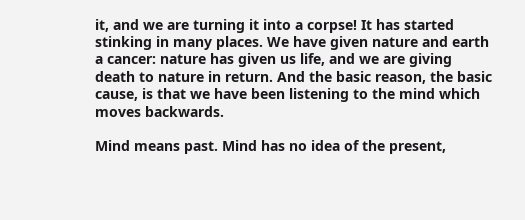it, and we are turning it into a corpse! It has started stinking in many places. We have given nature and earth a cancer: nature has given us life, and we are giving death to nature in return. And the basic reason, the basic cause, is that we have been listening to the mind which moves backwards.

Mind means past. Mind has no idea of the present,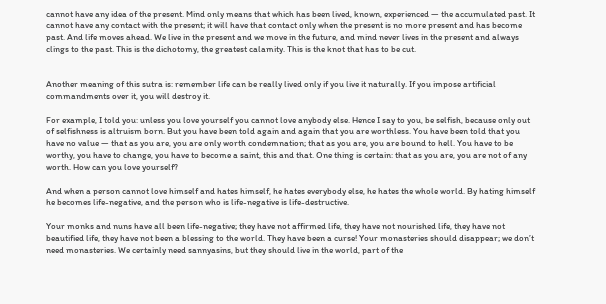cannot have any idea of the present. Mind only means that which has been lived, known, experienced — the accumulated past. It cannot have any contact with the present; it will have that contact only when the present is no more present and has become past. And life moves ahead. We live in the present and we move in the future, and mind never lives in the present and always clings to the past. This is the dichotomy, the greatest calamity. This is the knot that has to be cut.


Another meaning of this sutra is: remember life can be really lived only if you live it naturally. If you impose artificial commandments over it, you will destroy it.

For example, I told you: unless you love yourself you cannot love anybody else. Hence I say to you, be selfish, because only out of selfishness is altruism born. But you have been told again and again that you are worthless. You have been told that you have no value — that as you are, you are only worth condemnation; that as you are, you are bound to hell. You have to be worthy, you have to change, you have to become a saint, this and that. One thing is certain: that as you are, you are not of any worth. How can you love yourself?

And when a person cannot love himself and hates himself, he hates everybody else, he hates the whole world. By hating himself he becomes life-negative, and the person who is life-negative is life-destructive.

Your monks and nuns have all been life-negative; they have not affirmed life, they have not nourished life, they have not beautified life, they have not been a blessing to the world. They have been a curse! Your monasteries should disappear; we don’t need monasteries. We certainly need sannyasins, but they should live in the world, part of the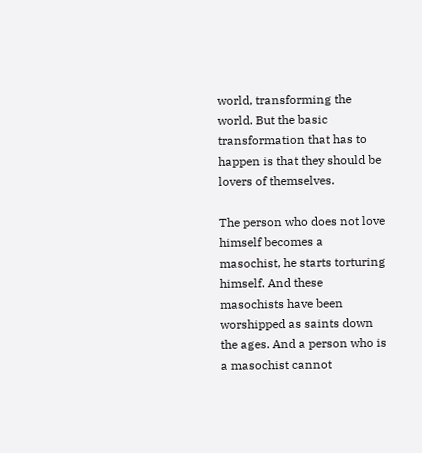world, transforming the world. But the basic transformation that has to happen is that they should be lovers of themselves.

The person who does not love himself becomes a masochist, he starts torturing himself. And these masochists have been worshipped as saints down the ages. And a person who is a masochist cannot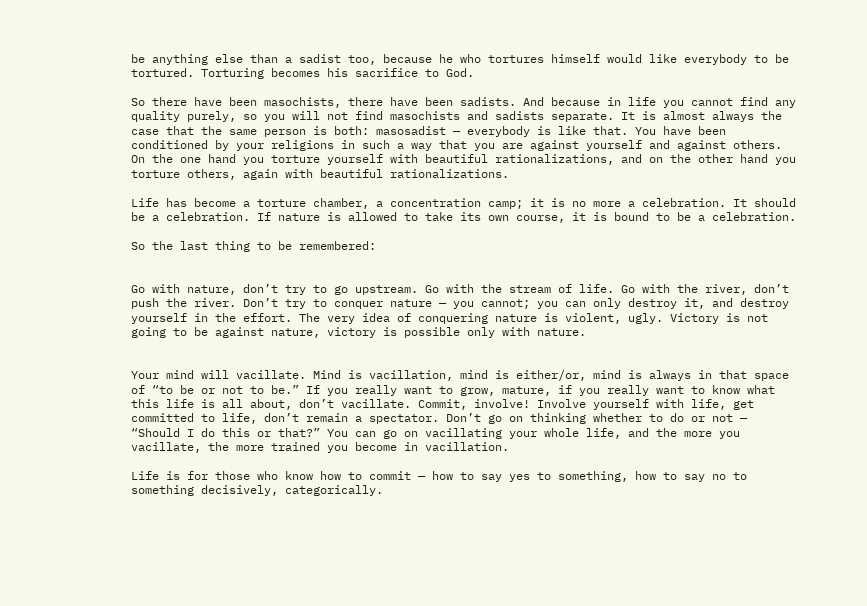be anything else than a sadist too, because he who tortures himself would like everybody to be tortured. Torturing becomes his sacrifice to God.

So there have been masochists, there have been sadists. And because in life you cannot find any quality purely, so you will not find masochists and sadists separate. It is almost always the case that the same person is both: masosadist — everybody is like that. You have been conditioned by your religions in such a way that you are against yourself and against others. On the one hand you torture yourself with beautiful rationalizations, and on the other hand you torture others, again with beautiful rationalizations.

Life has become a torture chamber, a concentration camp; it is no more a celebration. It should be a celebration. If nature is allowed to take its own course, it is bound to be a celebration.

So the last thing to be remembered:


Go with nature, don’t try to go upstream. Go with the stream of life. Go with the river, don’t push the river. Don’t try to conquer nature — you cannot; you can only destroy it, and destroy yourself in the effort. The very idea of conquering nature is violent, ugly. Victory is not going to be against nature, victory is possible only with nature.


Your mind will vacillate. Mind is vacillation, mind is either/or, mind is always in that space of “to be or not to be.” If you really want to grow, mature, if you really want to know what this life is all about, don’t vacillate. Commit, involve! Involve yourself with life, get committed to life, don’t remain a spectator. Don’t go on thinking whether to do or not — “Should I do this or that?” You can go on vacillating your whole life, and the more you vacillate, the more trained you become in vacillation.

Life is for those who know how to commit — how to say yes to something, how to say no to something decisively, categorically.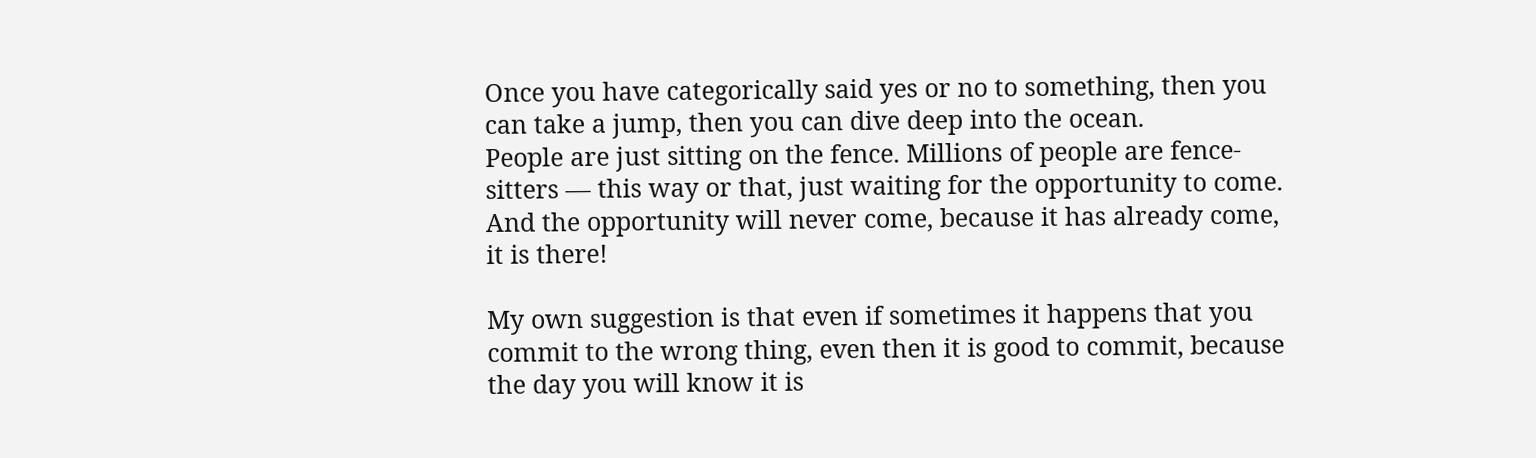Once you have categorically said yes or no to something, then you can take a jump, then you can dive deep into the ocean.
People are just sitting on the fence. Millions of people are fence-sitters — this way or that, just waiting for the opportunity to come. And the opportunity will never come, because it has already come, it is there!

My own suggestion is that even if sometimes it happens that you commit to the wrong thing, even then it is good to commit, because the day you will know it is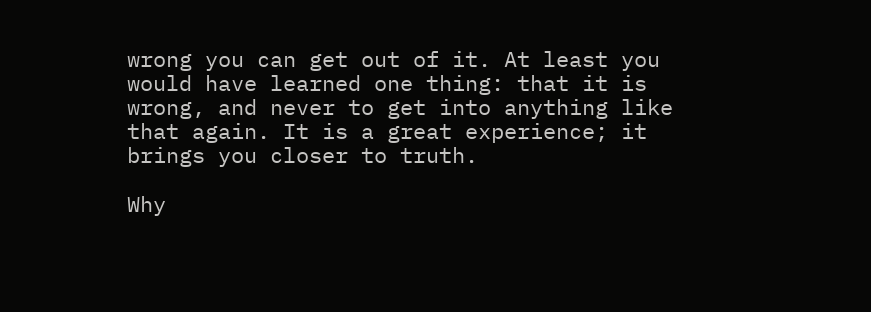wrong you can get out of it. At least you would have learned one thing: that it is wrong, and never to get into anything like that again. It is a great experience; it brings you closer to truth.

Why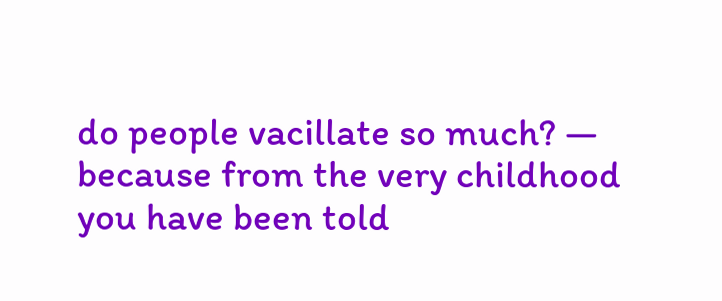do people vacillate so much? — because from the very childhood you have been told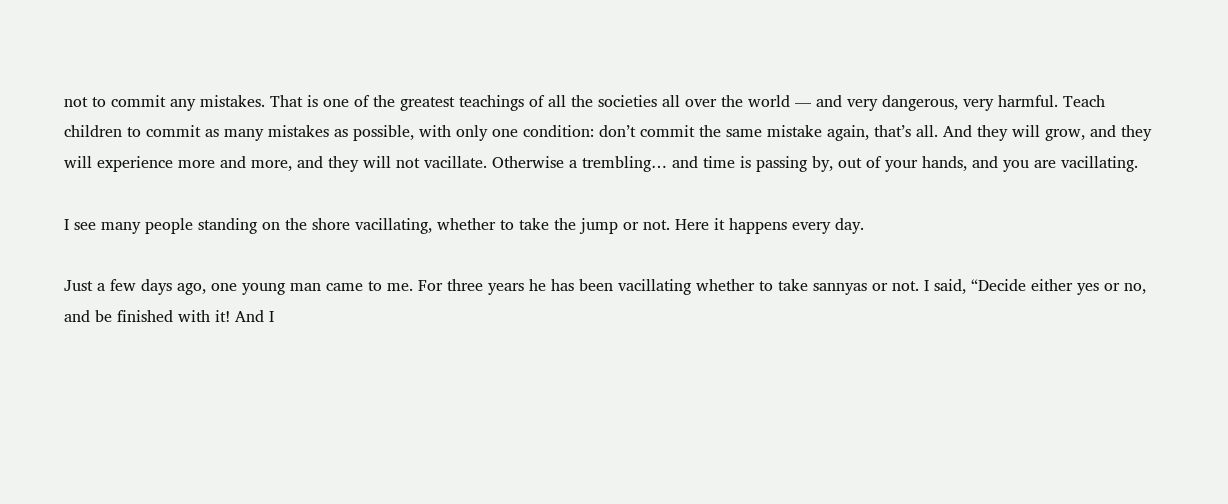not to commit any mistakes. That is one of the greatest teachings of all the societies all over the world — and very dangerous, very harmful. Teach children to commit as many mistakes as possible, with only one condition: don’t commit the same mistake again, that’s all. And they will grow, and they will experience more and more, and they will not vacillate. Otherwise a trembling… and time is passing by, out of your hands, and you are vacillating.

I see many people standing on the shore vacillating, whether to take the jump or not. Here it happens every day.

Just a few days ago, one young man came to me. For three years he has been vacillating whether to take sannyas or not. I said, “Decide either yes or no, and be finished with it! And I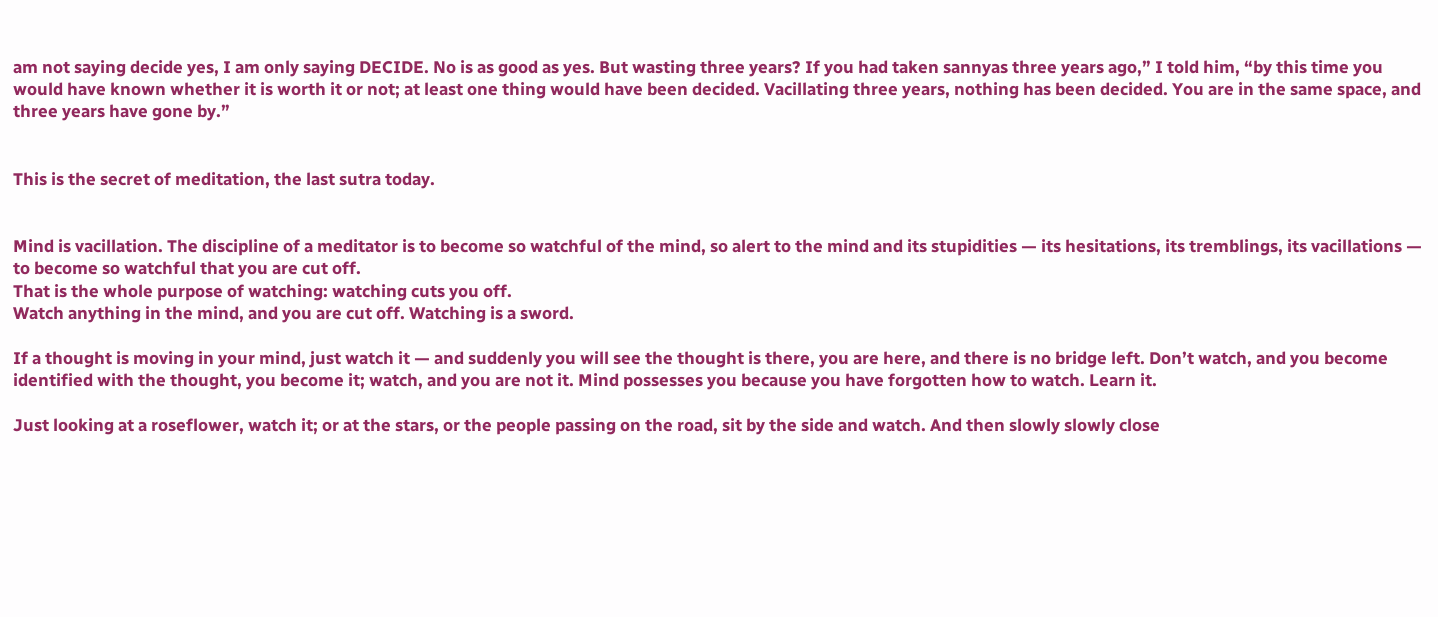am not saying decide yes, I am only saying DECIDE. No is as good as yes. But wasting three years? If you had taken sannyas three years ago,” I told him, “by this time you would have known whether it is worth it or not; at least one thing would have been decided. Vacillating three years, nothing has been decided. You are in the same space, and three years have gone by.”


This is the secret of meditation, the last sutra today.


Mind is vacillation. The discipline of a meditator is to become so watchful of the mind, so alert to the mind and its stupidities — its hesitations, its tremblings, its vacillations — to become so watchful that you are cut off.
That is the whole purpose of watching: watching cuts you off.
Watch anything in the mind, and you are cut off. Watching is a sword.

If a thought is moving in your mind, just watch it — and suddenly you will see the thought is there, you are here, and there is no bridge left. Don’t watch, and you become identified with the thought, you become it; watch, and you are not it. Mind possesses you because you have forgotten how to watch. Learn it.

Just looking at a roseflower, watch it; or at the stars, or the people passing on the road, sit by the side and watch. And then slowly slowly close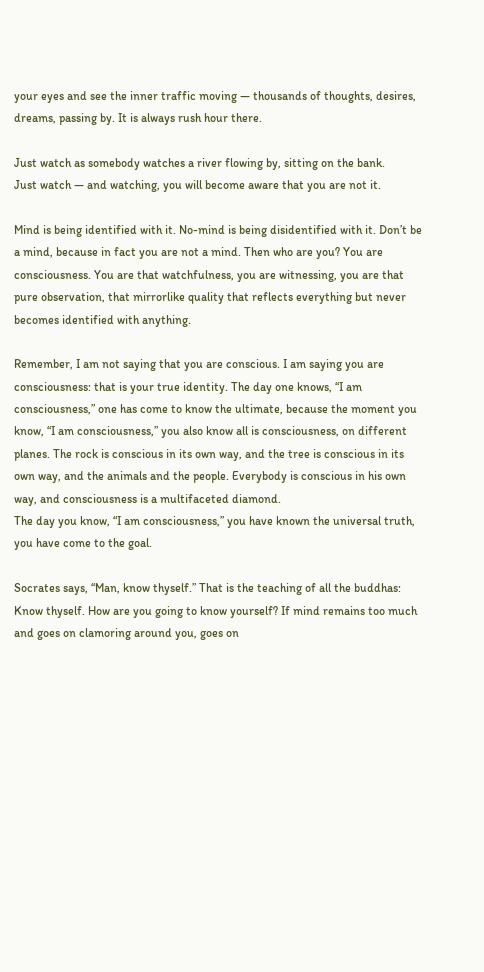your eyes and see the inner traffic moving — thousands of thoughts, desires, dreams, passing by. It is always rush hour there.

Just watch as somebody watches a river flowing by, sitting on the bank.
Just watch — and watching, you will become aware that you are not it.

Mind is being identified with it. No-mind is being disidentified with it. Don’t be a mind, because in fact you are not a mind. Then who are you? You are consciousness. You are that watchfulness, you are witnessing, you are that pure observation, that mirrorlike quality that reflects everything but never becomes identified with anything.

Remember, I am not saying that you are conscious. I am saying you are consciousness: that is your true identity. The day one knows, “I am consciousness,” one has come to know the ultimate, because the moment you know, “I am consciousness,” you also know all is consciousness, on different planes. The rock is conscious in its own way, and the tree is conscious in its own way, and the animals and the people. Everybody is conscious in his own way, and consciousness is a multifaceted diamond.
The day you know, “I am consciousness,” you have known the universal truth, you have come to the goal.

Socrates says, “Man, know thyself.” That is the teaching of all the buddhas: Know thyself. How are you going to know yourself? If mind remains too much and goes on clamoring around you, goes on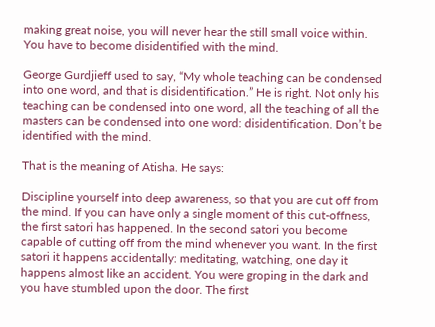making great noise, you will never hear the still small voice within. You have to become disidentified with the mind.

George Gurdjieff used to say, “My whole teaching can be condensed into one word, and that is disidentification.” He is right. Not only his teaching can be condensed into one word, all the teaching of all the masters can be condensed into one word: disidentification. Don’t be identified with the mind.

That is the meaning of Atisha. He says:

Discipline yourself into deep awareness, so that you are cut off from the mind. If you can have only a single moment of this cut-offness, the first satori has happened. In the second satori you become capable of cutting off from the mind whenever you want. In the first satori it happens accidentally: meditating, watching, one day it happens almost like an accident. You were groping in the dark and you have stumbled upon the door. The first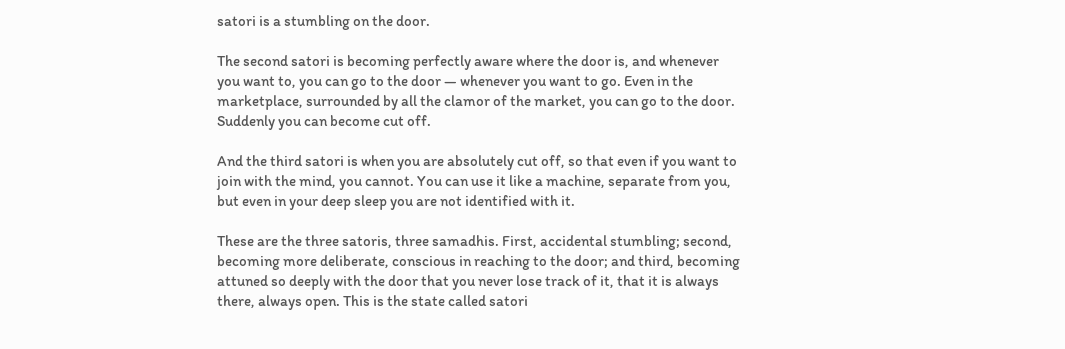satori is a stumbling on the door.

The second satori is becoming perfectly aware where the door is, and whenever you want to, you can go to the door — whenever you want to go. Even in the marketplace, surrounded by all the clamor of the market, you can go to the door. Suddenly you can become cut off.

And the third satori is when you are absolutely cut off, so that even if you want to join with the mind, you cannot. You can use it like a machine, separate from you, but even in your deep sleep you are not identified with it.

These are the three satoris, three samadhis. First, accidental stumbling; second, becoming more deliberate, conscious in reaching to the door; and third, becoming attuned so deeply with the door that you never lose track of it, that it is always there, always open. This is the state called satori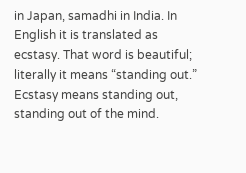in Japan, samadhi in India. In English it is translated as ecstasy. That word is beautiful; literally it means “standing out.” Ecstasy means standing out, standing out of the mind.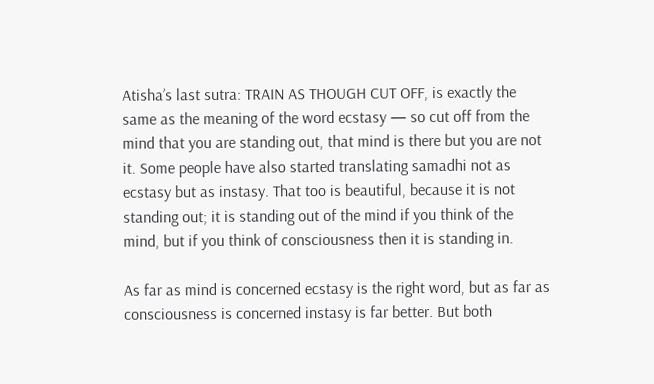Atisha’s last sutra: TRAIN AS THOUGH CUT OFF, is exactly the same as the meaning of the word ecstasy — so cut off from the mind that you are standing out, that mind is there but you are not it. Some people have also started translating samadhi not as ecstasy but as instasy. That too is beautiful, because it is not standing out; it is standing out of the mind if you think of the mind, but if you think of consciousness then it is standing in.

As far as mind is concerned ecstasy is the right word, but as far as consciousness is concerned instasy is far better. But both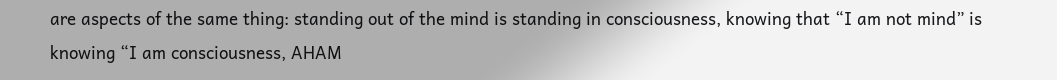are aspects of the same thing: standing out of the mind is standing in consciousness, knowing that “I am not mind” is knowing “I am consciousness, AHAM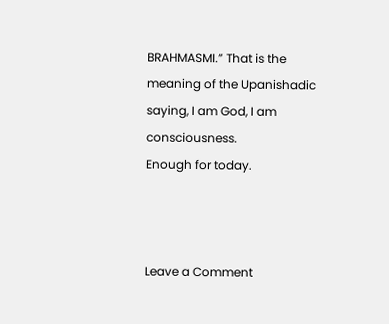BRAHMASMI.” That is the meaning of the Upanishadic saying, I am God, I am consciousness.
Enough for today.



Leave a Comment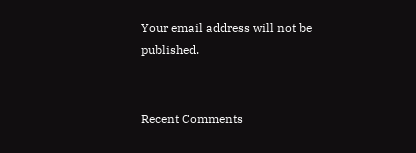Your email address will not be published.


Recent Comments